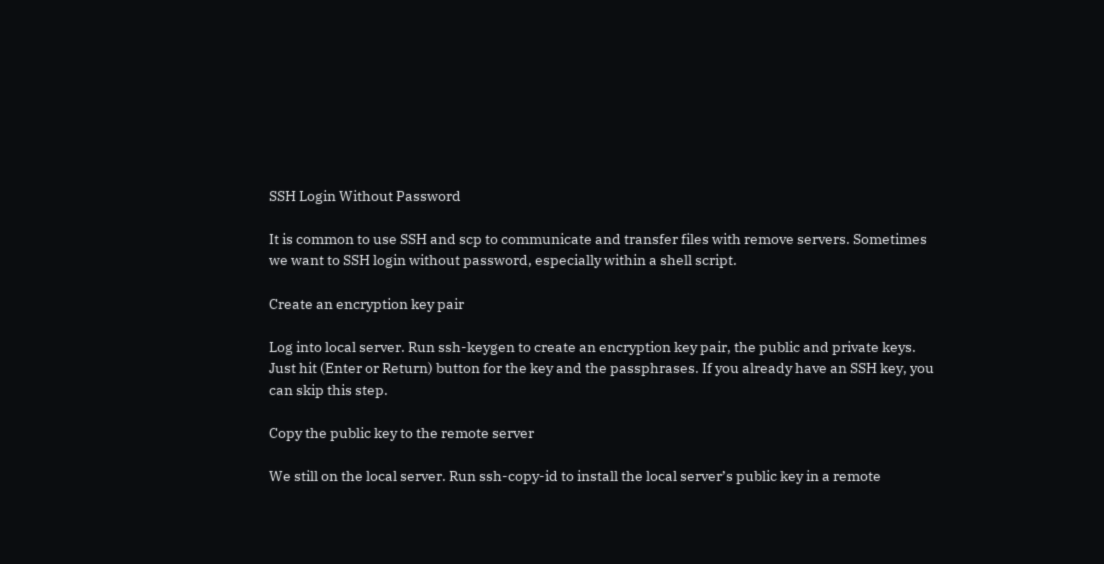SSH Login Without Password

It is common to use SSH and scp to communicate and transfer files with remove servers. Sometimes we want to SSH login without password, especially within a shell script.

Create an encryption key pair

Log into local server. Run ssh-keygen to create an encryption key pair, the public and private keys. Just hit (Enter or Return) button for the key and the passphrases. If you already have an SSH key, you can skip this step.

Copy the public key to the remote server

We still on the local server. Run ssh-copy-id to install the local server’s public key in a remote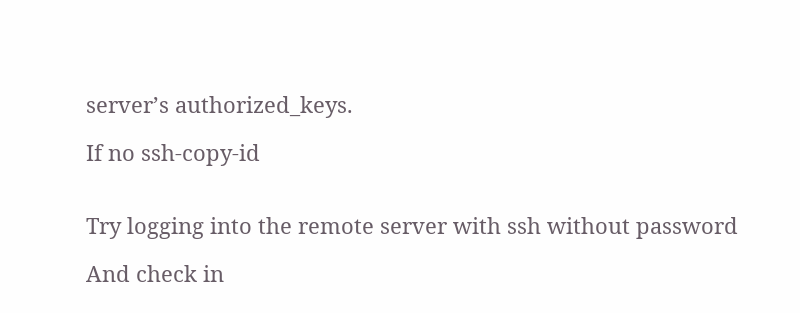server’s authorized_keys.

If no ssh-copy-id


Try logging into the remote server with ssh without password

And check in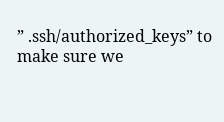” .ssh/authorized_keys” to make sure we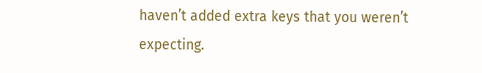haven’t added extra keys that you weren’t expecting.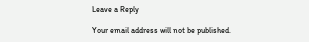Leave a Reply

Your email address will not be published.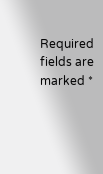Required fields are marked *